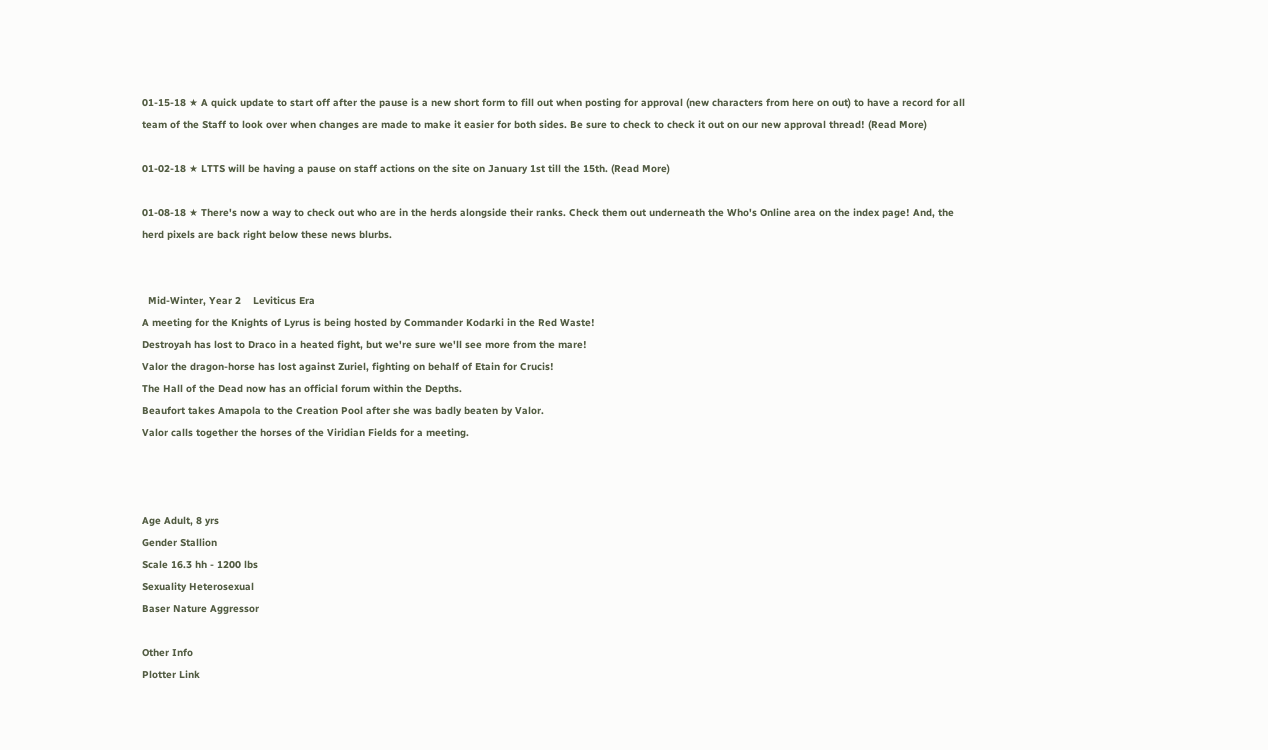01-15-18 ★ A quick update to start off after the pause is a new short form to fill out when posting for approval (new characters from here on out) to have a record for all team of the Staff to look over when changes are made to make it easier for both sides. Be sure to check to check it out on our new approval thread! (Read More)

01-02-18 ★ LTTS will be having a pause on staff actions on the site on January 1st till the 15th. (Read More)

01-08-18 ★ There's now a way to check out who are in the herds alongside their ranks. Check them out underneath the Who's Online area on the index page! And, the herd pixels are back right below these news blurbs.


  Mid-Winter, Year 2    Leviticus Era
A meeting for the Knights of Lyrus is being hosted by Commander Kodarki in the Red Waste!
Destroyah has lost to Draco in a heated fight, but we're sure we'll see more from the mare!
Valor the dragon-horse has lost against Zuriel, fighting on behalf of Etain for Crucis!
The Hall of the Dead now has an official forum within the Depths.
Beaufort takes Amapola to the Creation Pool after she was badly beaten by Valor.
Valor calls together the horses of the Viridian Fields for a meeting.



Age Adult, 8 yrs
Gender Stallion
Scale 16.3 hh - 1200 lbs
Sexuality Heterosexual
Baser Nature Aggressor

Other Info
Plotter Link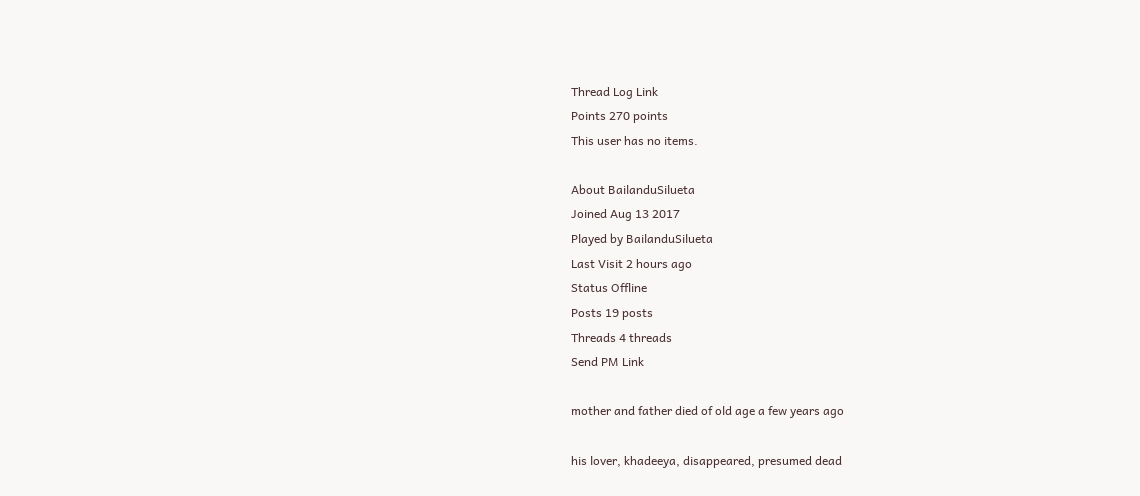Thread Log Link
Points 270 points
This user has no items.

About BailanduSilueta
Joined Aug 13 2017
Played by BailanduSilueta
Last Visit 2 hours ago
Status Offline
Posts 19 posts
Threads 4 threads
Send PM Link

mother and father died of old age a few years ago

his lover, khadeeya, disappeared, presumed dead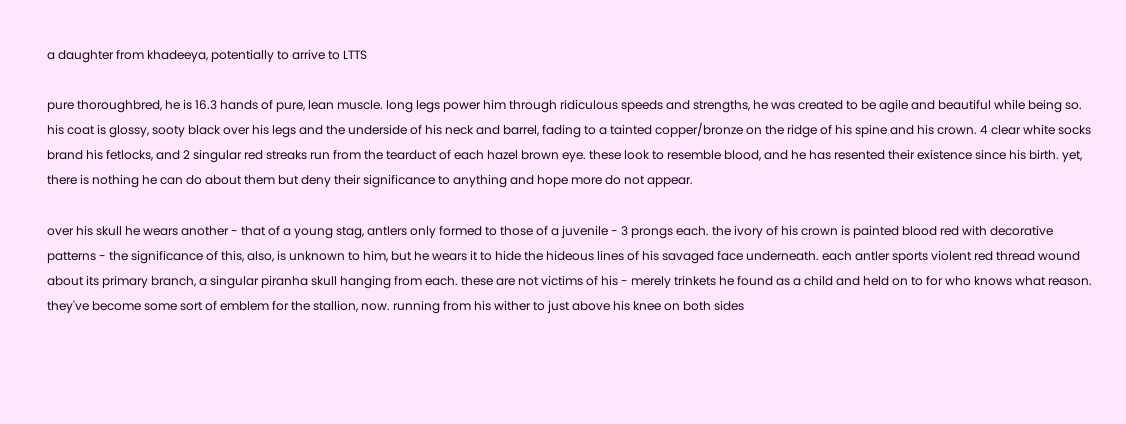a daughter from khadeeya, potentially to arrive to LTTS

pure thoroughbred, he is 16.3 hands of pure, lean muscle. long legs power him through ridiculous speeds and strengths, he was created to be agile and beautiful while being so. his coat is glossy, sooty black over his legs and the underside of his neck and barrel, fading to a tainted copper/bronze on the ridge of his spine and his crown. 4 clear white socks brand his fetlocks, and 2 singular red streaks run from the tearduct of each hazel brown eye. these look to resemble blood, and he has resented their existence since his birth. yet, there is nothing he can do about them but deny their significance to anything and hope more do not appear.

over his skull he wears another - that of a young stag, antlers only formed to those of a juvenile - 3 prongs each. the ivory of his crown is painted blood red with decorative patterns - the significance of this, also, is unknown to him, but he wears it to hide the hideous lines of his savaged face underneath. each antler sports violent red thread wound about its primary branch, a singular piranha skull hanging from each. these are not victims of his - merely trinkets he found as a child and held on to for who knows what reason. they've become some sort of emblem for the stallion, now. running from his wither to just above his knee on both sides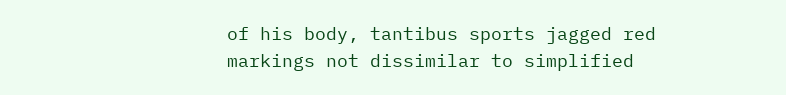of his body, tantibus sports jagged red markings not dissimilar to simplified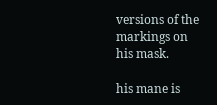versions of the markings on his mask.

his mane is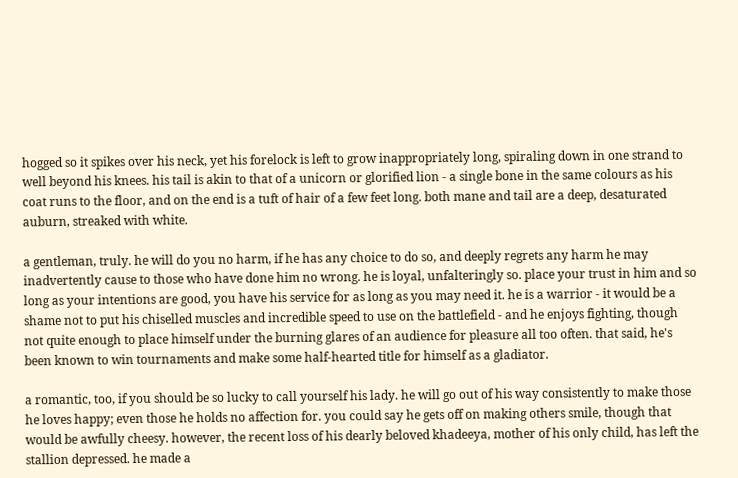hogged so it spikes over his neck, yet his forelock is left to grow inappropriately long, spiraling down in one strand to well beyond his knees. his tail is akin to that of a unicorn or glorified lion - a single bone in the same colours as his coat runs to the floor, and on the end is a tuft of hair of a few feet long. both mane and tail are a deep, desaturated auburn, streaked with white.

a gentleman, truly. he will do you no harm, if he has any choice to do so, and deeply regrets any harm he may inadvertently cause to those who have done him no wrong. he is loyal, unfalteringly so. place your trust in him and so long as your intentions are good, you have his service for as long as you may need it. he is a warrior - it would be a shame not to put his chiselled muscles and incredible speed to use on the battlefield - and he enjoys fighting, though not quite enough to place himself under the burning glares of an audience for pleasure all too often. that said, he's been known to win tournaments and make some half-hearted title for himself as a gladiator.

a romantic, too, if you should be so lucky to call yourself his lady. he will go out of his way consistently to make those he loves happy; even those he holds no affection for. you could say he gets off on making others smile, though that would be awfully cheesy. however, the recent loss of his dearly beloved khadeeya, mother of his only child, has left the stallion depressed. he made a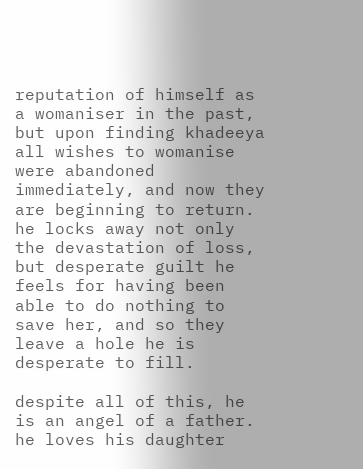reputation of himself as a womaniser in the past, but upon finding khadeeya all wishes to womanise were abandoned immediately, and now they are beginning to return. he locks away not only the devastation of loss, but desperate guilt he feels for having been able to do nothing to save her, and so they leave a hole he is desperate to fill.

despite all of this, he is an angel of a father. he loves his daughter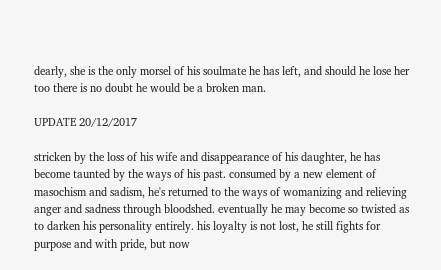dearly, she is the only morsel of his soulmate he has left, and should he lose her too there is no doubt he would be a broken man.

UPDATE 20/12/2017

stricken by the loss of his wife and disappearance of his daughter, he has become taunted by the ways of his past. consumed by a new element of masochism and sadism, he's returned to the ways of womanizing and relieving anger and sadness through bloodshed. eventually he may become so twisted as to darken his personality entirely. his loyalty is not lost, he still fights for purpose and with pride, but now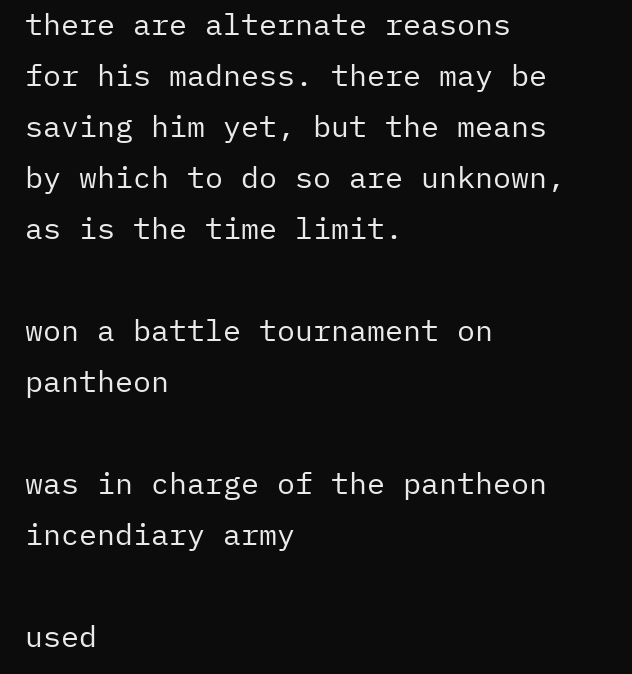there are alternate reasons for his madness. there may be saving him yet, but the means by which to do so are unknown, as is the time limit.

won a battle tournament on pantheon

was in charge of the pantheon incendiary army

used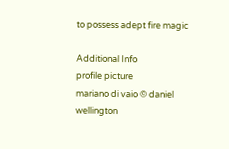to possess adept fire magic

Additional Info
profile picture
mariano di vaio © daniel wellington